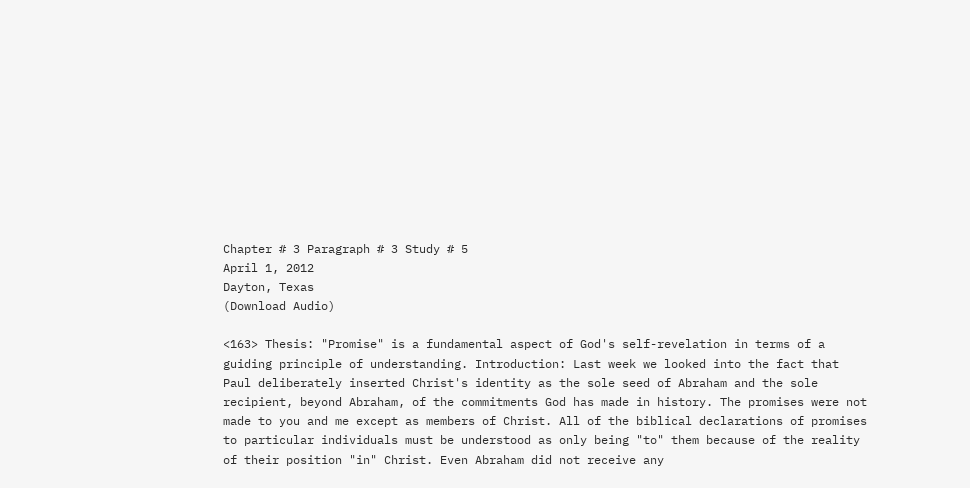Chapter # 3 Paragraph # 3 Study # 5
April 1, 2012
Dayton, Texas
(Download Audio)

<163> Thesis: "Promise" is a fundamental aspect of God's self-revelation in terms of a guiding principle of understanding. Introduction: Last week we looked into the fact that Paul deliberately inserted Christ's identity as the sole seed of Abraham and the sole recipient, beyond Abraham, of the commitments God has made in history. The promises were not made to you and me except as members of Christ. All of the biblical declarations of promises to particular individuals must be understood as only being "to" them because of the reality of their position "in" Christ. Even Abraham did not receive any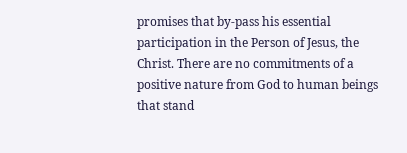promises that by-pass his essential participation in the Person of Jesus, the Christ. There are no commitments of a positive nature from God to human beings that stand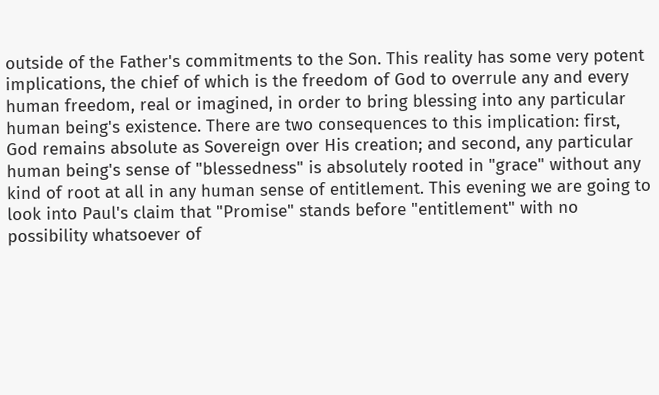outside of the Father's commitments to the Son. This reality has some very potent implications, the chief of which is the freedom of God to overrule any and every human freedom, real or imagined, in order to bring blessing into any particular human being's existence. There are two consequences to this implication: first, God remains absolute as Sovereign over His creation; and second, any particular human being's sense of "blessedness" is absolutely rooted in "grace" without any kind of root at all in any human sense of entitlement. This evening we are going to look into Paul's claim that "Promise" stands before "entitlement" with no possibility whatsoever of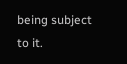being subject to it.